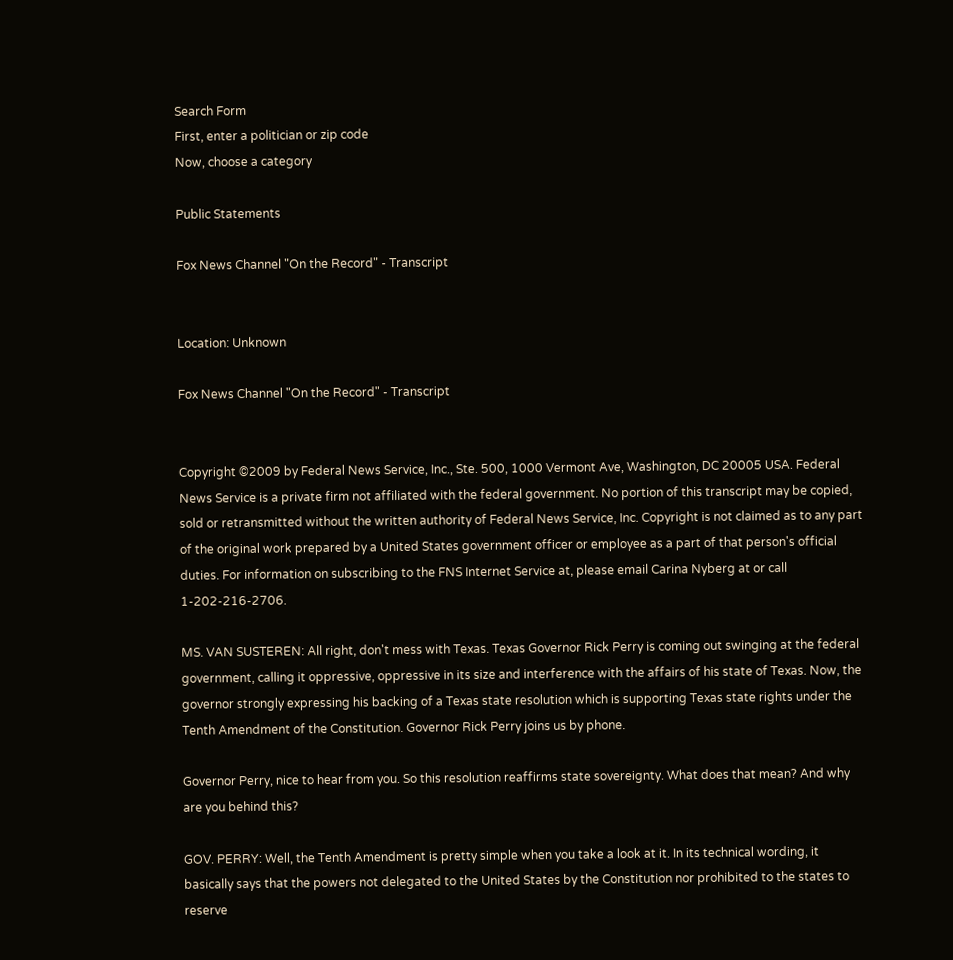Search Form
First, enter a politician or zip code
Now, choose a category

Public Statements

Fox News Channel "On the Record" - Transcript


Location: Unknown

Fox News Channel "On the Record" - Transcript


Copyright ©2009 by Federal News Service, Inc., Ste. 500, 1000 Vermont Ave, Washington, DC 20005 USA. Federal News Service is a private firm not affiliated with the federal government. No portion of this transcript may be copied, sold or retransmitted without the written authority of Federal News Service, Inc. Copyright is not claimed as to any part of the original work prepared by a United States government officer or employee as a part of that person's official duties. For information on subscribing to the FNS Internet Service at, please email Carina Nyberg at or call 1-202-216-2706.

MS. VAN SUSTEREN: All right, don't mess with Texas. Texas Governor Rick Perry is coming out swinging at the federal government, calling it oppressive, oppressive in its size and interference with the affairs of his state of Texas. Now, the governor strongly expressing his backing of a Texas state resolution which is supporting Texas state rights under the Tenth Amendment of the Constitution. Governor Rick Perry joins us by phone.

Governor Perry, nice to hear from you. So this resolution reaffirms state sovereignty. What does that mean? And why are you behind this?

GOV. PERRY: Well, the Tenth Amendment is pretty simple when you take a look at it. In its technical wording, it basically says that the powers not delegated to the United States by the Constitution nor prohibited to the states to reserve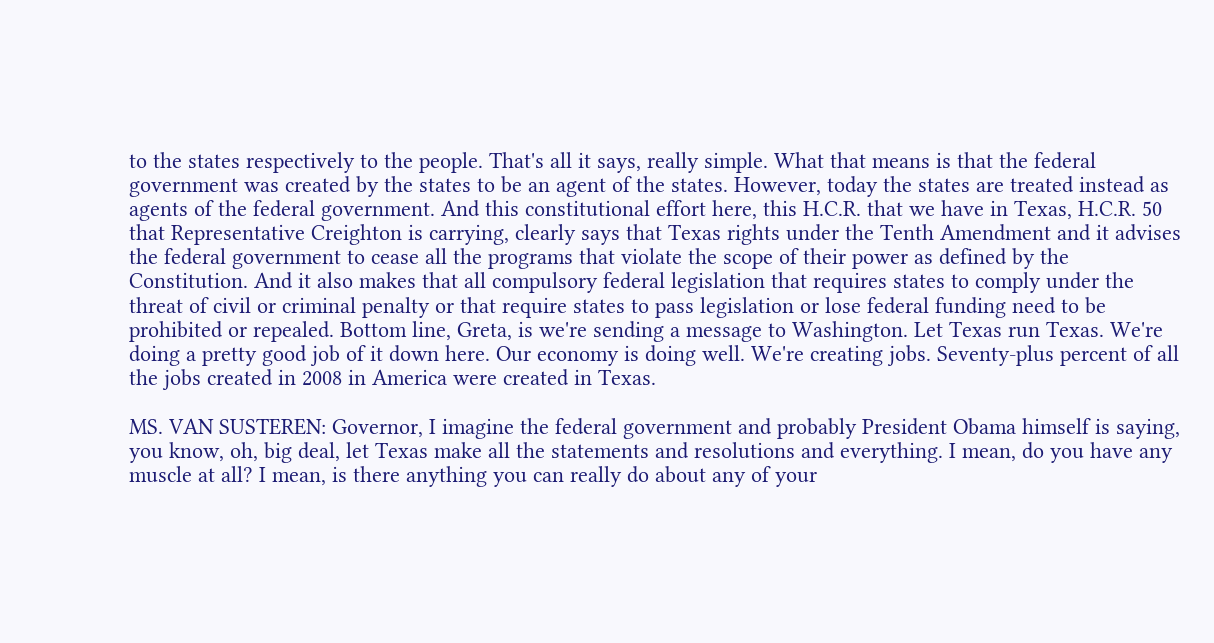to the states respectively to the people. That's all it says, really simple. What that means is that the federal government was created by the states to be an agent of the states. However, today the states are treated instead as agents of the federal government. And this constitutional effort here, this H.C.R. that we have in Texas, H.C.R. 50 that Representative Creighton is carrying, clearly says that Texas rights under the Tenth Amendment and it advises the federal government to cease all the programs that violate the scope of their power as defined by the Constitution. And it also makes that all compulsory federal legislation that requires states to comply under the threat of civil or criminal penalty or that require states to pass legislation or lose federal funding need to be prohibited or repealed. Bottom line, Greta, is we're sending a message to Washington. Let Texas run Texas. We're doing a pretty good job of it down here. Our economy is doing well. We're creating jobs. Seventy-plus percent of all the jobs created in 2008 in America were created in Texas.

MS. VAN SUSTEREN: Governor, I imagine the federal government and probably President Obama himself is saying, you know, oh, big deal, let Texas make all the statements and resolutions and everything. I mean, do you have any muscle at all? I mean, is there anything you can really do about any of your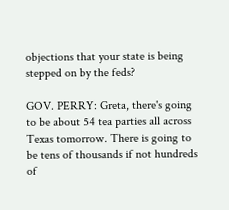objections that your state is being stepped on by the feds?

GOV. PERRY: Greta, there's going to be about 54 tea parties all across Texas tomorrow. There is going to be tens of thousands if not hundreds of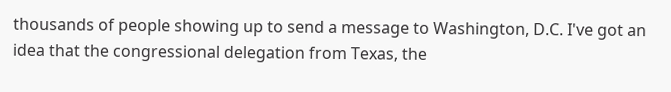thousands of people showing up to send a message to Washington, D.C. I've got an idea that the congressional delegation from Texas, the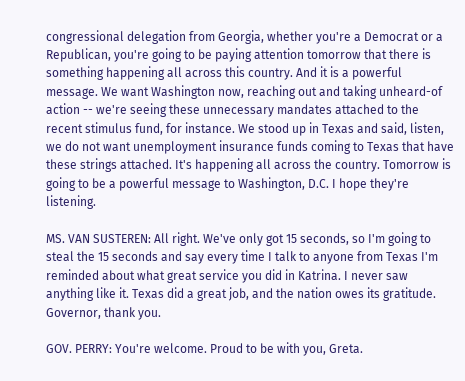congressional delegation from Georgia, whether you're a Democrat or a Republican, you're going to be paying attention tomorrow that there is something happening all across this country. And it is a powerful message. We want Washington now, reaching out and taking unheard-of action -- we're seeing these unnecessary mandates attached to the recent stimulus fund, for instance. We stood up in Texas and said, listen, we do not want unemployment insurance funds coming to Texas that have these strings attached. It's happening all across the country. Tomorrow is going to be a powerful message to Washington, D.C. I hope they're listening.

MS. VAN SUSTEREN: All right. We've only got 15 seconds, so I'm going to steal the 15 seconds and say every time I talk to anyone from Texas I'm reminded about what great service you did in Katrina. I never saw anything like it. Texas did a great job, and the nation owes its gratitude. Governor, thank you.

GOV. PERRY: You're welcome. Proud to be with you, Greta.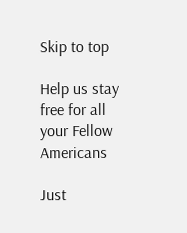Skip to top

Help us stay free for all your Fellow Americans

Just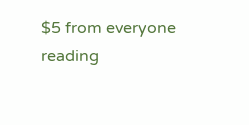$5 from everyone reading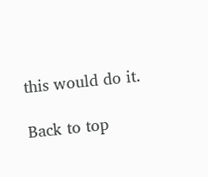this would do it.

Back to top